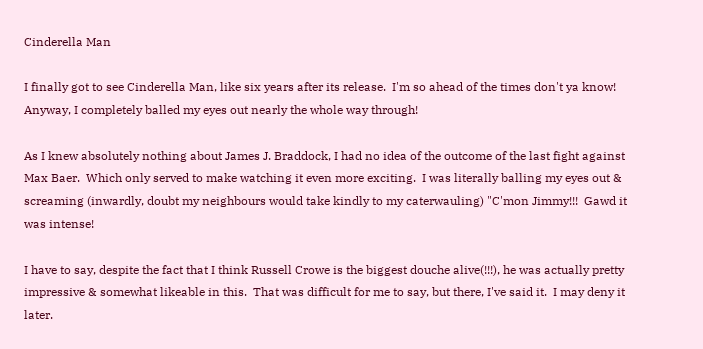Cinderella Man

I finally got to see Cinderella Man, like six years after its release.  I'm so ahead of the times don't ya know! Anyway, I completely balled my eyes out nearly the whole way through!

As I knew absolutely nothing about James J. Braddock, I had no idea of the outcome of the last fight against Max Baer.  Which only served to make watching it even more exciting.  I was literally balling my eyes out & screaming (inwardly, doubt my neighbours would take kindly to my caterwauling) "C'mon Jimmy!!!  Gawd it was intense!

I have to say, despite the fact that I think Russell Crowe is the biggest douche alive(!!!), he was actually pretty impressive & somewhat likeable in this.  That was difficult for me to say, but there, I've said it.  I may deny it later.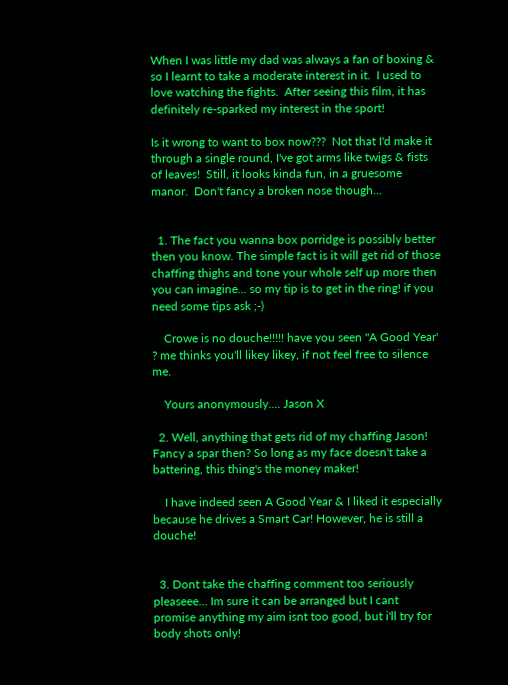When I was little my dad was always a fan of boxing & so I learnt to take a moderate interest in it.  I used to love watching the fights.  After seeing this film, it has definitely re-sparked my interest in the sport!

Is it wrong to want to box now???  Not that I'd make it through a single round, I've got arms like twigs & fists of leaves!  Still, it looks kinda fun, in a gruesome manor.  Don't fancy a broken nose though...


  1. The fact you wanna box porridge is possibly better then you know. The simple fact is it will get rid of those chaffing thighs and tone your whole self up more then you can imagine... so my tip is to get in the ring! if you need some tips ask ;-)

    Crowe is no douche!!!!! have you seen "A Good Year' ? me thinks you'll likey likey, if not feel free to silence me.

    Yours anonymously.... Jason X

  2. Well, anything that gets rid of my chaffing Jason! Fancy a spar then? So long as my face doesn't take a battering, this thing's the money maker!

    I have indeed seen A Good Year & I liked it especially because he drives a Smart Car! However, he is still a douche!


  3. Dont take the chaffing comment too seriously pleaseee... Im sure it can be arranged but I cant promise anything my aim isnt too good, but i'll try for body shots only!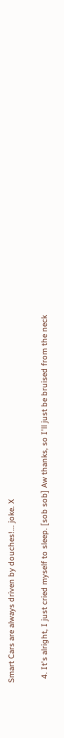Smart Cars are always driven by douches!... joke. X

  4. It's alright, I just cried myself to sleep. [sob sob] Aw thanks, so I'll just be bruised from the neck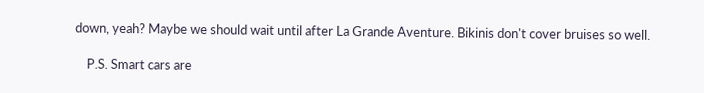down, yeah? Maybe we should wait until after La Grande Aventure. Bikinis don't cover bruises so well.

    P.S. Smart cars are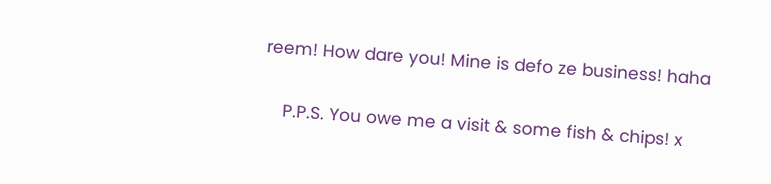reem! How dare you! Mine is defo ze business! haha

    P.P.S. You owe me a visit & some fish & chips! x